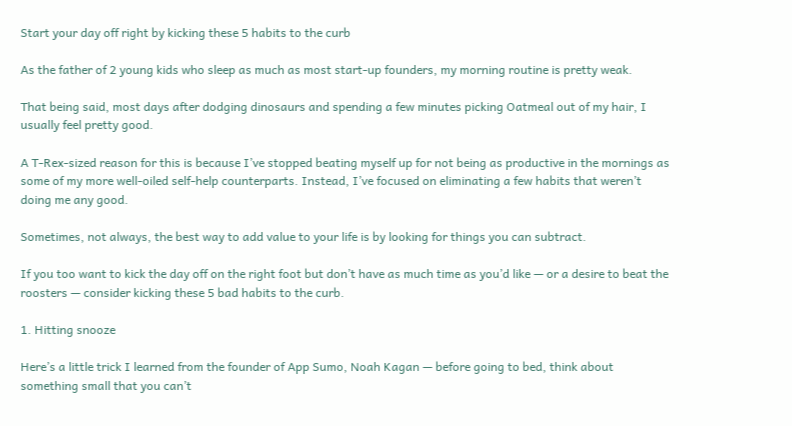Start your day off right by kicking these 5 habits to the curb

As the father of 2 young kids who sleep as much as most start-up founders, my morning routine is pretty weak.

That being said, most days after dodging dinosaurs and spending a few minutes picking Oatmeal out of my hair, I usually feel pretty good.

A T-Rex-sized reason for this is because I’ve stopped beating myself up for not being as productive in the mornings as some of my more well-oiled self-help counterparts. Instead, I’ve focused on eliminating a few habits that weren’t doing me any good.

Sometimes, not always, the best way to add value to your life is by looking for things you can subtract.

If you too want to kick the day off on the right foot but don’t have as much time as you’d like — or a desire to beat the roosters — consider kicking these 5 bad habits to the curb.

1. Hitting snooze

Here’s a little trick I learned from the founder of App Sumo, Noah Kagan — before going to bed, think about something small that you can’t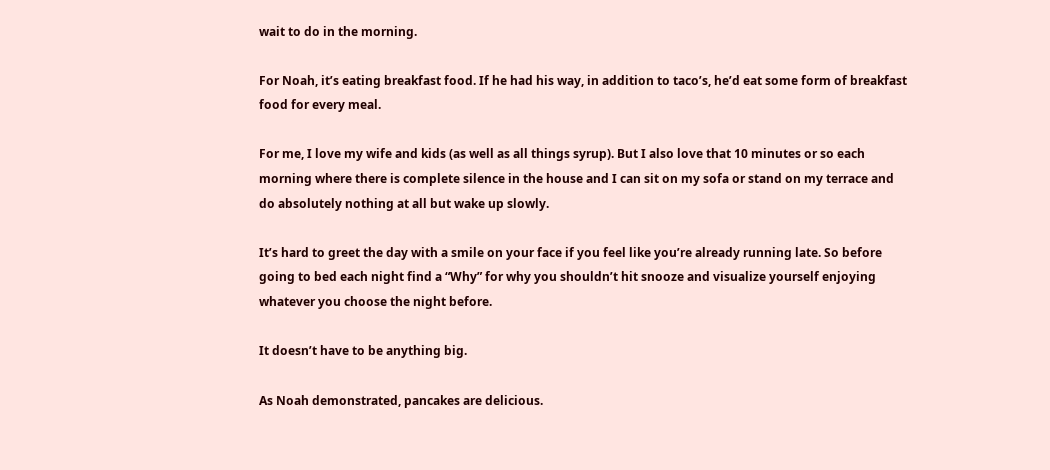wait to do in the morning.

For Noah, it’s eating breakfast food. If he had his way, in addition to taco’s, he’d eat some form of breakfast food for every meal.

For me, I love my wife and kids (as well as all things syrup). But I also love that 10 minutes or so each morning where there is complete silence in the house and I can sit on my sofa or stand on my terrace and do absolutely nothing at all but wake up slowly.

It’s hard to greet the day with a smile on your face if you feel like you’re already running late. So before going to bed each night find a “Why” for why you shouldn’t hit snooze and visualize yourself enjoying whatever you choose the night before.

It doesn’t have to be anything big.

As Noah demonstrated, pancakes are delicious.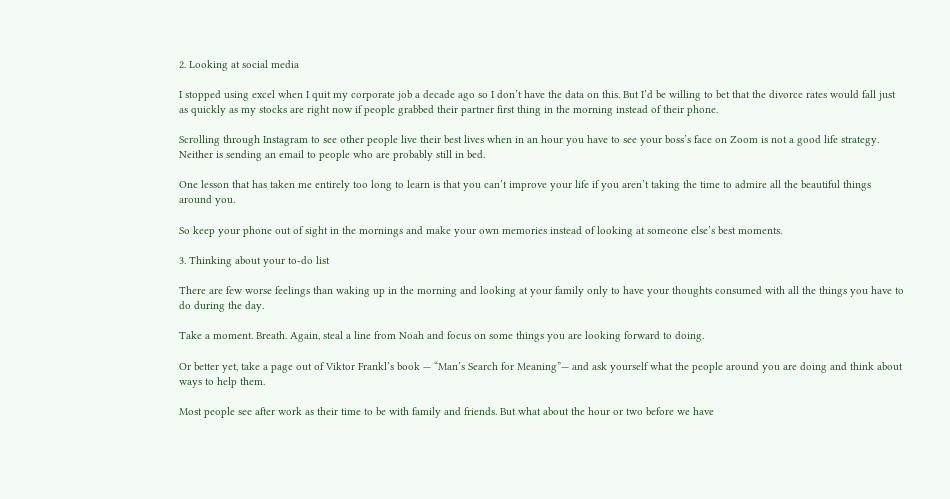2. Looking at social media

I stopped using excel when I quit my corporate job a decade ago so I don’t have the data on this. But I’d be willing to bet that the divorce rates would fall just as quickly as my stocks are right now if people grabbed their partner first thing in the morning instead of their phone.

Scrolling through Instagram to see other people live their best lives when in an hour you have to see your boss’s face on Zoom is not a good life strategy. Neither is sending an email to people who are probably still in bed.

One lesson that has taken me entirely too long to learn is that you can’t improve your life if you aren’t taking the time to admire all the beautiful things around you.

So keep your phone out of sight in the mornings and make your own memories instead of looking at someone else’s best moments.

3. Thinking about your to-do list

There are few worse feelings than waking up in the morning and looking at your family only to have your thoughts consumed with all the things you have to do during the day.

Take a moment. Breath. Again, steal a line from Noah and focus on some things you are looking forward to doing.

Or better yet, take a page out of Viktor Frankl’s book — “Man’s Search for Meaning”— and ask yourself what the people around you are doing and think about ways to help them.

Most people see after work as their time to be with family and friends. But what about the hour or two before we have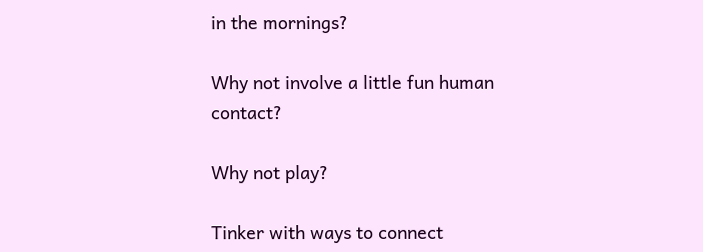in the mornings?

Why not involve a little fun human contact?

Why not play?

Tinker with ways to connect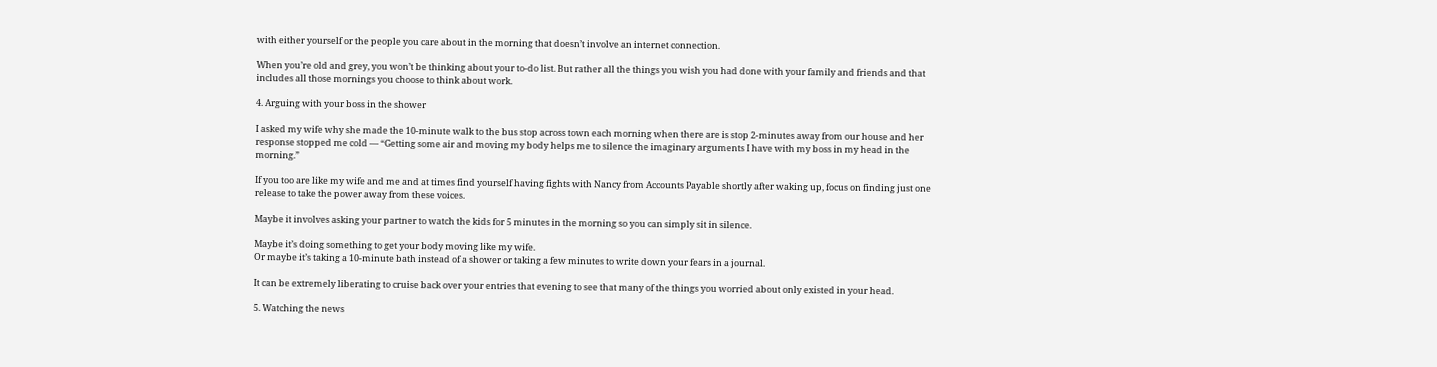with either yourself or the people you care about in the morning that doesn’t involve an internet connection.

When you’re old and grey, you won’t be thinking about your to-do list. But rather all the things you wish you had done with your family and friends and that includes all those mornings you choose to think about work.

4. Arguing with your boss in the shower

I asked my wife why she made the 10-minute walk to the bus stop across town each morning when there are is stop 2-minutes away from our house and her response stopped me cold — “Getting some air and moving my body helps me to silence the imaginary arguments I have with my boss in my head in the morning.”

If you too are like my wife and me and at times find yourself having fights with Nancy from Accounts Payable shortly after waking up, focus on finding just one release to take the power away from these voices.

Maybe it involves asking your partner to watch the kids for 5 minutes in the morning so you can simply sit in silence.

Maybe it’s doing something to get your body moving like my wife.
Or maybe it’s taking a 10-minute bath instead of a shower or taking a few minutes to write down your fears in a journal.

It can be extremely liberating to cruise back over your entries that evening to see that many of the things you worried about only existed in your head.

5. Watching the news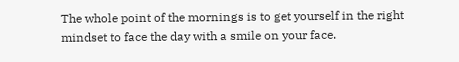The whole point of the mornings is to get yourself in the right mindset to face the day with a smile on your face.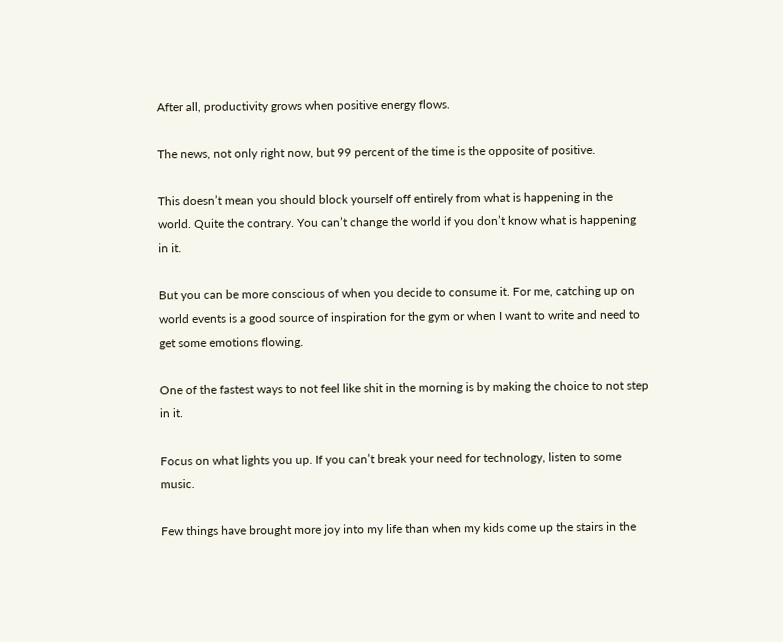After all, productivity grows when positive energy flows.

The news, not only right now, but 99 percent of the time is the opposite of positive.

This doesn’t mean you should block yourself off entirely from what is happening in the world. Quite the contrary. You can’t change the world if you don’t know what is happening in it.

But you can be more conscious of when you decide to consume it. For me, catching up on world events is a good source of inspiration for the gym or when I want to write and need to get some emotions flowing.

One of the fastest ways to not feel like shit in the morning is by making the choice to not step in it.

Focus on what lights you up. If you can’t break your need for technology, listen to some music.

Few things have brought more joy into my life than when my kids come up the stairs in the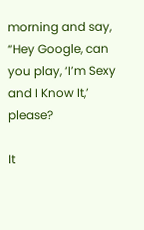morning and say, “Hey Google, can you play, ‘I’m Sexy and I Know It,’ please?

It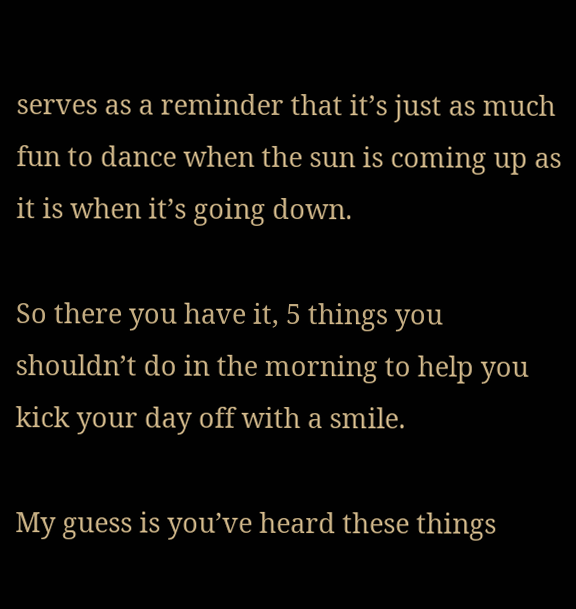serves as a reminder that it’s just as much fun to dance when the sun is coming up as it is when it’s going down.

So there you have it, 5 things you shouldn’t do in the morning to help you kick your day off with a smile.

My guess is you’ve heard these things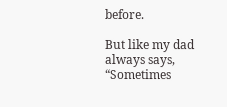before.

But like my dad always says, “Sometimes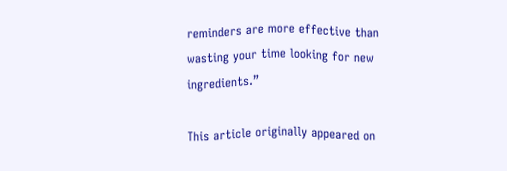reminders are more effective than wasting your time looking for new ingredients.”

This article originally appeared on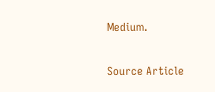Medium.

Source Article